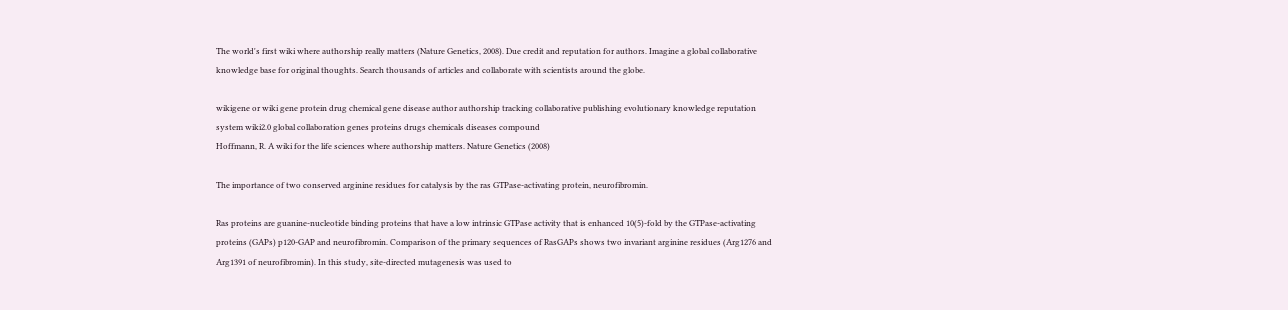The world's first wiki where authorship really matters (Nature Genetics, 2008). Due credit and reputation for authors. Imagine a global collaborative knowledge base for original thoughts. Search thousands of articles and collaborate with scientists around the globe.

wikigene or wiki gene protein drug chemical gene disease author authorship tracking collaborative publishing evolutionary knowledge reputation system wiki2.0 global collaboration genes proteins drugs chemicals diseases compound
Hoffmann, R. A wiki for the life sciences where authorship matters. Nature Genetics (2008)

The importance of two conserved arginine residues for catalysis by the ras GTPase-activating protein, neurofibromin.

Ras proteins are guanine-nucleotide binding proteins that have a low intrinsic GTPase activity that is enhanced 10(5)-fold by the GTPase-activating proteins (GAPs) p120-GAP and neurofibromin. Comparison of the primary sequences of RasGAPs shows two invariant arginine residues (Arg1276 and Arg1391 of neurofibromin). In this study, site-directed mutagenesis was used to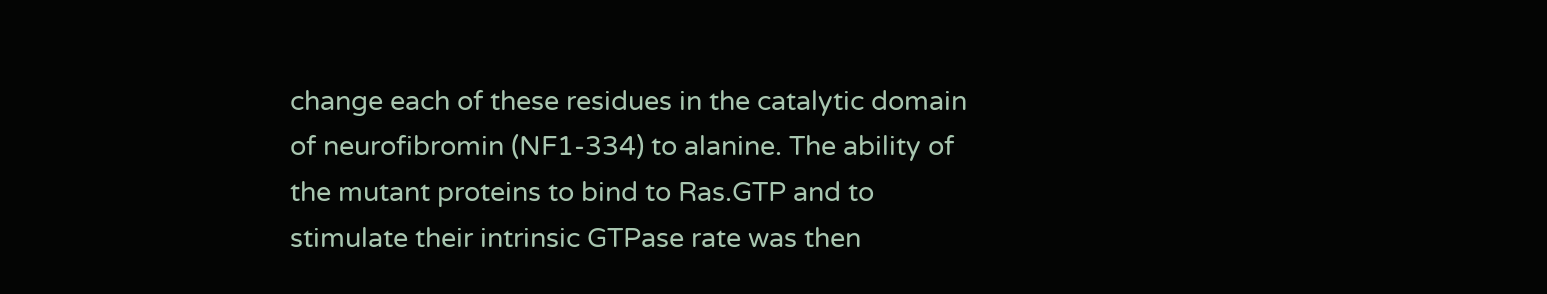change each of these residues in the catalytic domain of neurofibromin (NF1-334) to alanine. The ability of the mutant proteins to bind to Ras.GTP and to stimulate their intrinsic GTPase rate was then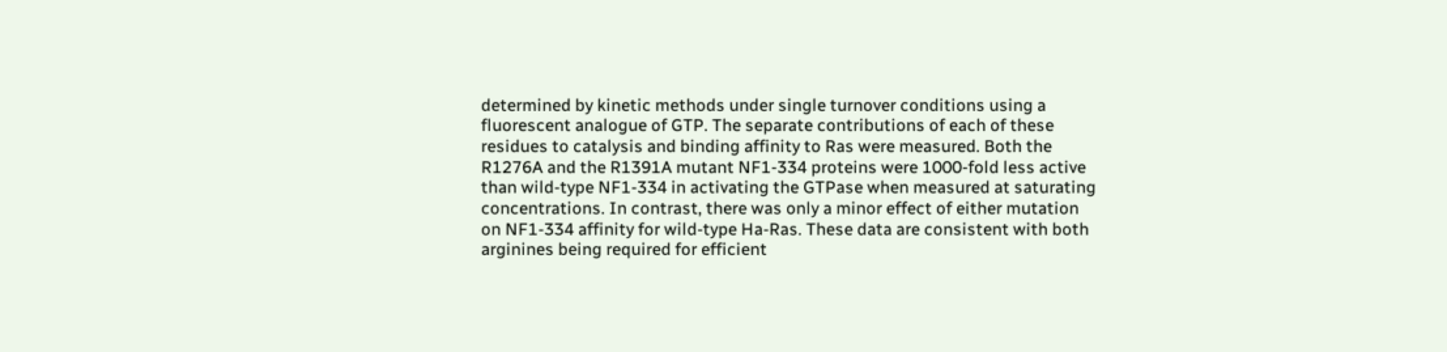determined by kinetic methods under single turnover conditions using a fluorescent analogue of GTP. The separate contributions of each of these residues to catalysis and binding affinity to Ras were measured. Both the R1276A and the R1391A mutant NF1-334 proteins were 1000-fold less active than wild-type NF1-334 in activating the GTPase when measured at saturating concentrations. In contrast, there was only a minor effect of either mutation on NF1-334 affinity for wild-type Ha-Ras. These data are consistent with both arginines being required for efficient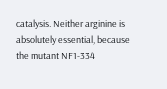catalysis. Neither arginine is absolutely essential, because the mutant NF1-334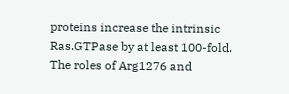proteins increase the intrinsic Ras.GTPase by at least 100-fold. The roles of Arg1276 and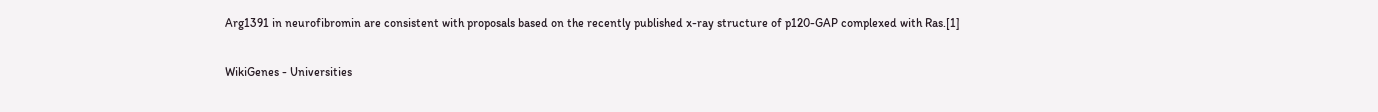Arg1391 in neurofibromin are consistent with proposals based on the recently published x-ray structure of p120-GAP complexed with Ras.[1]


WikiGenes - Universities